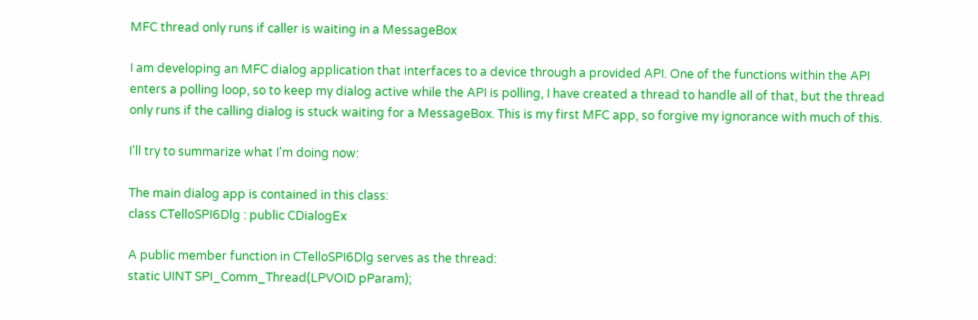MFC thread only runs if caller is waiting in a MessageBox

I am developing an MFC dialog application that interfaces to a device through a provided API. One of the functions within the API enters a polling loop, so to keep my dialog active while the API is polling, I have created a thread to handle all of that, but the thread only runs if the calling dialog is stuck waiting for a MessageBox. This is my first MFC app, so forgive my ignorance with much of this.

I'll try to summarize what I'm doing now:

The main dialog app is contained in this class:
class CTelloSPI6Dlg : public CDialogEx

A public member function in CTelloSPI6Dlg serves as the thread:
static UINT SPI_Comm_Thread(LPVOID pParam);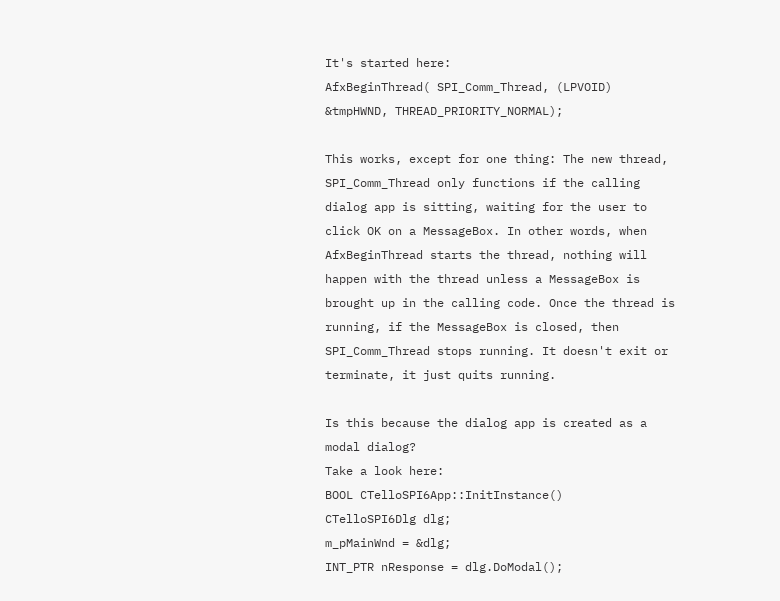It's started here:
AfxBeginThread( SPI_Comm_Thread, (LPVOID) &tmpHWND, THREAD_PRIORITY_NORMAL);

This works, except for one thing: The new thread, SPI_Comm_Thread only functions if the calling dialog app is sitting, waiting for the user to click OK on a MessageBox. In other words, when AfxBeginThread starts the thread, nothing will happen with the thread unless a MessageBox is brought up in the calling code. Once the thread is running, if the MessageBox is closed, then SPI_Comm_Thread stops running. It doesn't exit or terminate, it just quits running.

Is this because the dialog app is created as a modal dialog?
Take a look here:
BOOL CTelloSPI6App::InitInstance()
CTelloSPI6Dlg dlg;
m_pMainWnd = &dlg;
INT_PTR nResponse = dlg.DoModal();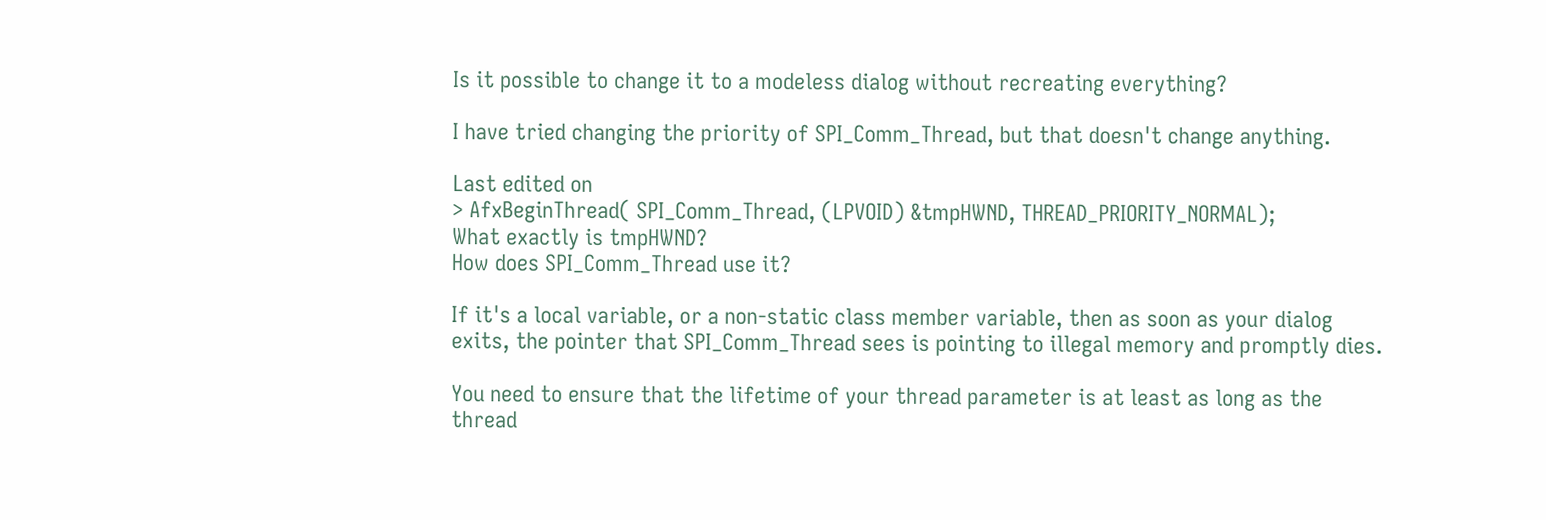Is it possible to change it to a modeless dialog without recreating everything?

I have tried changing the priority of SPI_Comm_Thread, but that doesn't change anything.

Last edited on
> AfxBeginThread( SPI_Comm_Thread, (LPVOID) &tmpHWND, THREAD_PRIORITY_NORMAL);
What exactly is tmpHWND?
How does SPI_Comm_Thread use it?

If it's a local variable, or a non-static class member variable, then as soon as your dialog exits, the pointer that SPI_Comm_Thread sees is pointing to illegal memory and promptly dies.

You need to ensure that the lifetime of your thread parameter is at least as long as the thread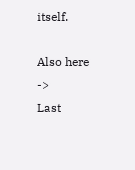itself.

Also here ->
Last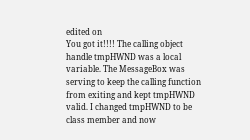edited on
You got it!!!! The calling object handle tmpHWND was a local variable. The MessageBox was serving to keep the calling function from exiting and kept tmpHWND valid. I changed tmpHWND to be class member and now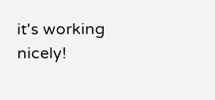it's working nicely!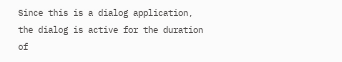Since this is a dialog application, the dialog is active for the duration of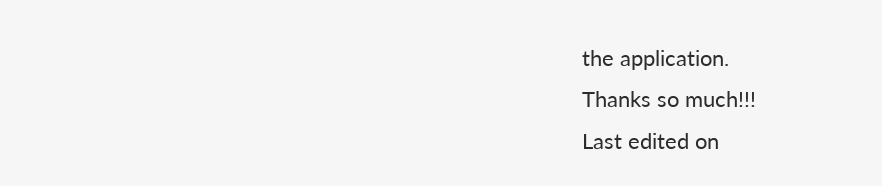the application.
Thanks so much!!!
Last edited on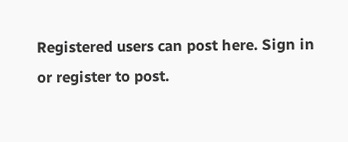Registered users can post here. Sign in or register to post.